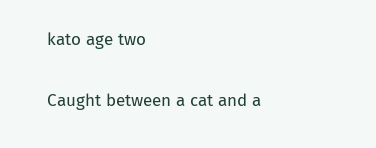kato age two

Caught between a cat and a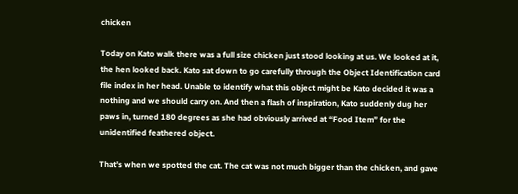chicken

Today on Kato walk there was a full size chicken just stood looking at us. We looked at it, the hen looked back. Kato sat down to go carefully through the Object Identification card file index in her head. Unable to identify what this object might be Kato decided it was a nothing and we should carry on. And then a flash of inspiration, Kato suddenly dug her paws in, turned 180 degrees as she had obviously arrived at “Food Item” for the unidentified feathered object.

That’s when we spotted the cat. The cat was not much bigger than the chicken, and gave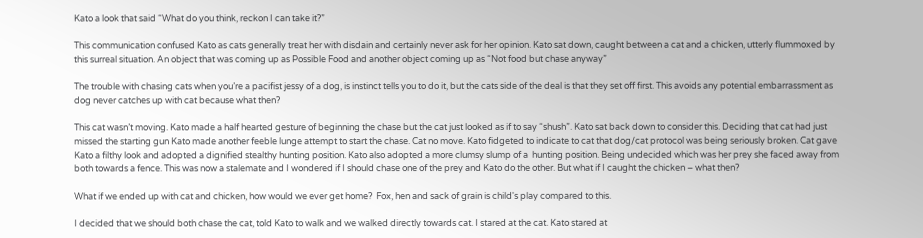Kato a look that said “What do you think, reckon I can take it?”

This communication confused Kato as cats generally treat her with disdain and certainly never ask for her opinion. Kato sat down, caught between a cat and a chicken, utterly flummoxed by this surreal situation. An object that was coming up as Possible Food and another object coming up as “Not food but chase anyway”

The trouble with chasing cats when you’re a pacifist jessy of a dog, is instinct tells you to do it, but the cats side of the deal is that they set off first. This avoids any potential embarrassment as dog never catches up with cat because what then?

This cat wasn’t moving. Kato made a half hearted gesture of beginning the chase but the cat just looked as if to say “shush”. Kato sat back down to consider this. Deciding that cat had just missed the starting gun Kato made another feeble lunge attempt to start the chase. Cat no move. Kato fidgeted to indicate to cat that dog/cat protocol was being seriously broken. Cat gave Kato a filthy look and adopted a dignified stealthy hunting position. Kato also adopted a more clumsy slump of a  hunting position. Being undecided which was her prey she faced away from both towards a fence. This was now a stalemate and I wondered if I should chase one of the prey and Kato do the other. But what if I caught the chicken – what then?

What if we ended up with cat and chicken, how would we ever get home?  Fox, hen and sack of grain is child's play compared to this.

I decided that we should both chase the cat, told Kato to walk and we walked directly towards cat. I stared at the cat. Kato stared at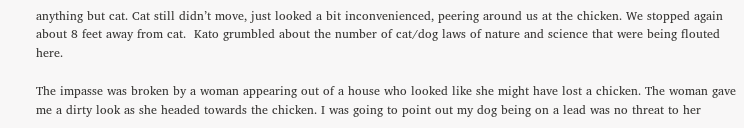anything but cat. Cat still didn’t move, just looked a bit inconvenienced, peering around us at the chicken. We stopped again about 8 feet away from cat.  Kato grumbled about the number of cat/dog laws of nature and science that were being flouted here.

The impasse was broken by a woman appearing out of a house who looked like she might have lost a chicken. The woman gave me a dirty look as she headed towards the chicken. I was going to point out my dog being on a lead was no threat to her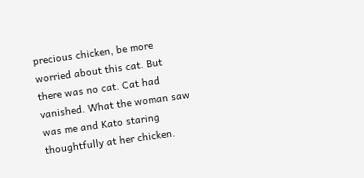precious chicken, be more worried about this cat. But there was no cat. Cat had vanished. What the woman saw was me and Kato staring thoughtfully at her chicken.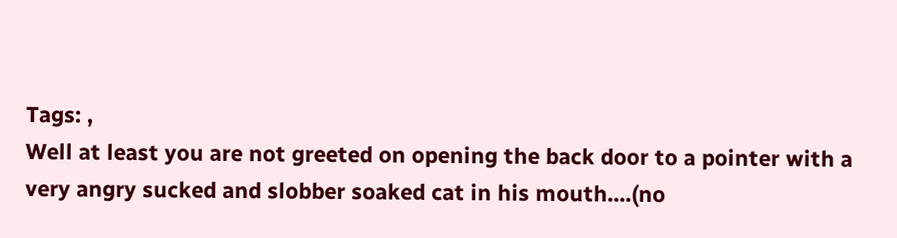Tags: ,
Well at least you are not greeted on opening the back door to a pointer with a very angry sucked and slobber soaked cat in his mouth....(no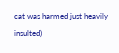cat was harmed just heavily insulted)